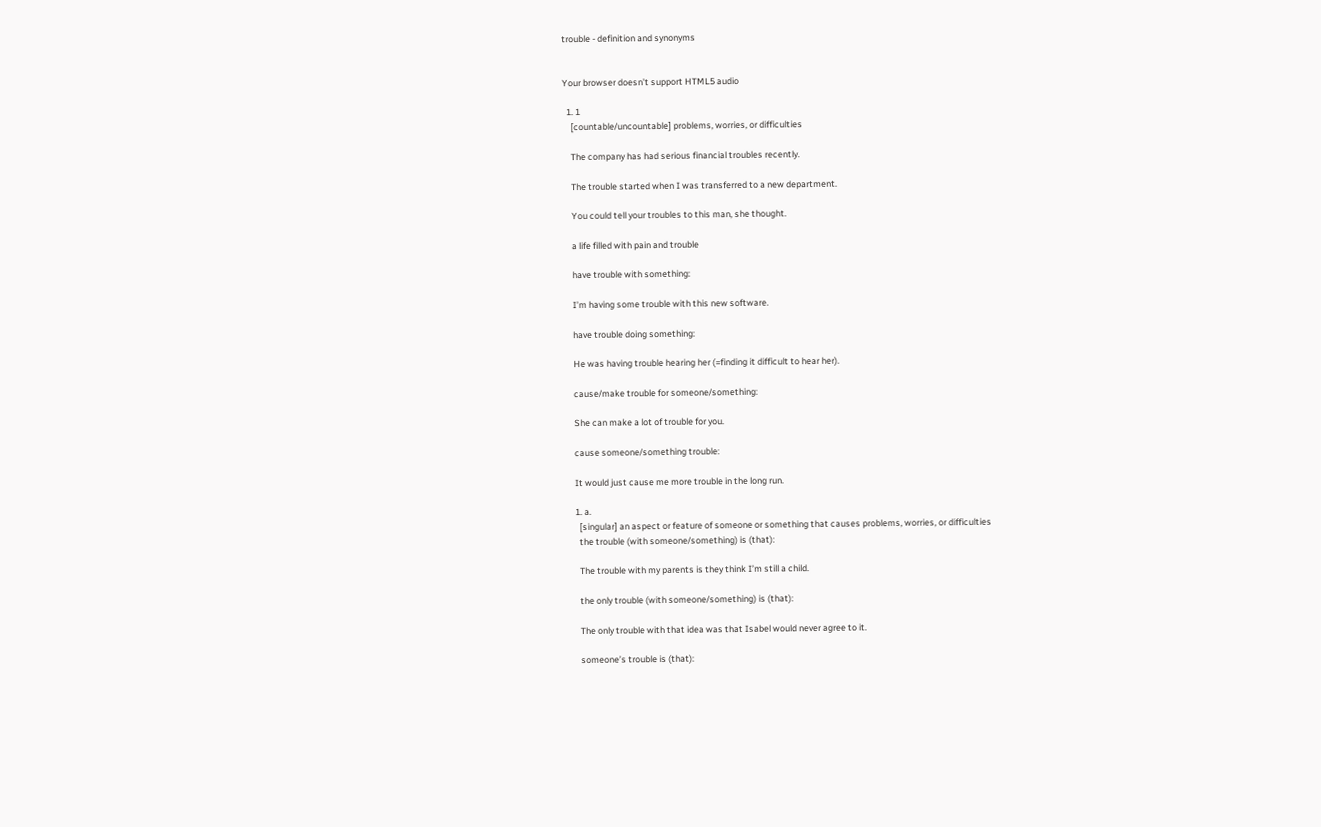trouble - definition and synonyms


Your browser doesn’t support HTML5 audio

  1. 1
    [countable/uncountable] problems, worries, or difficulties

    The company has had serious financial troubles recently.

    The trouble started when I was transferred to a new department.

    You could tell your troubles to this man, she thought.

    a life filled with pain and trouble

    have trouble with something:

    I’m having some trouble with this new software.

    have trouble doing something:

    He was having trouble hearing her (=finding it difficult to hear her).

    cause/make trouble for someone/something:

    She can make a lot of trouble for you.

    cause someone/something trouble:

    It would just cause me more trouble in the long run.

    1. a.
      [singular] an aspect or feature of someone or something that causes problems, worries, or difficulties
      the trouble (with someone/something) is (that):

      The trouble with my parents is they think I’m still a child.

      the only trouble (with someone/something) is (that):

      The only trouble with that idea was that Isabel would never agree to it.

      someone’s trouble is (that):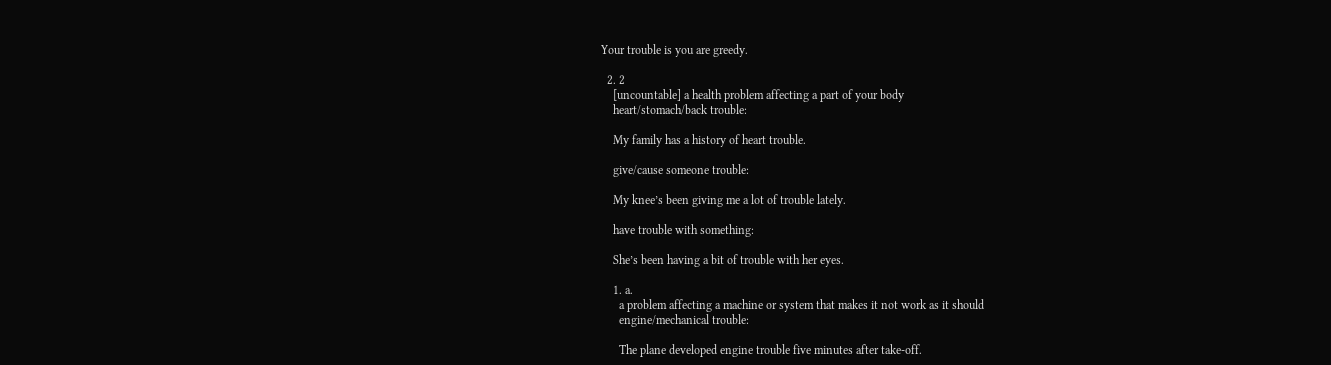Your trouble is you are greedy.

  2. 2
    [uncountable] a health problem affecting a part of your body
    heart/stomach/back trouble:

    My family has a history of heart trouble.

    give/cause someone trouble:

    My knee’s been giving me a lot of trouble lately.

    have trouble with something:

    She’s been having a bit of trouble with her eyes.

    1. a.
      a problem affecting a machine or system that makes it not work as it should
      engine/mechanical trouble:

      The plane developed engine trouble five minutes after take-off.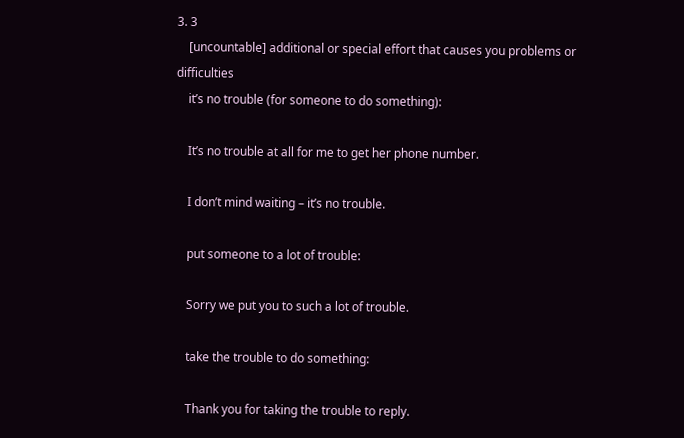3. 3
    [uncountable] additional or special effort that causes you problems or difficulties
    it’s no trouble (for someone to do something):

    It’s no trouble at all for me to get her phone number.

    I don’t mind waiting – it’s no trouble.

    put someone to a lot of trouble:

    Sorry we put you to such a lot of trouble.

    take the trouble to do something:

    Thank you for taking the trouble to reply.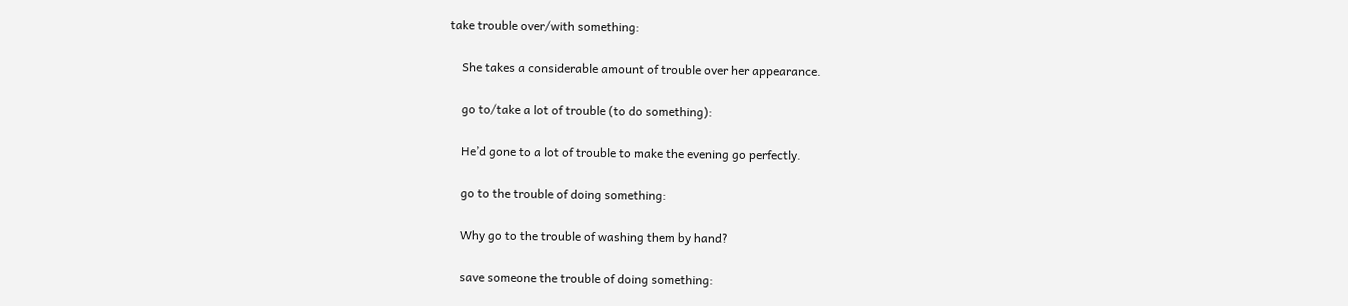take trouble over/with something:

    She takes a considerable amount of trouble over her appearance.

    go to/take a lot of trouble (to do something):

    He’d gone to a lot of trouble to make the evening go perfectly.

    go to the trouble of doing something:

    Why go to the trouble of washing them by hand?

    save someone the trouble of doing something: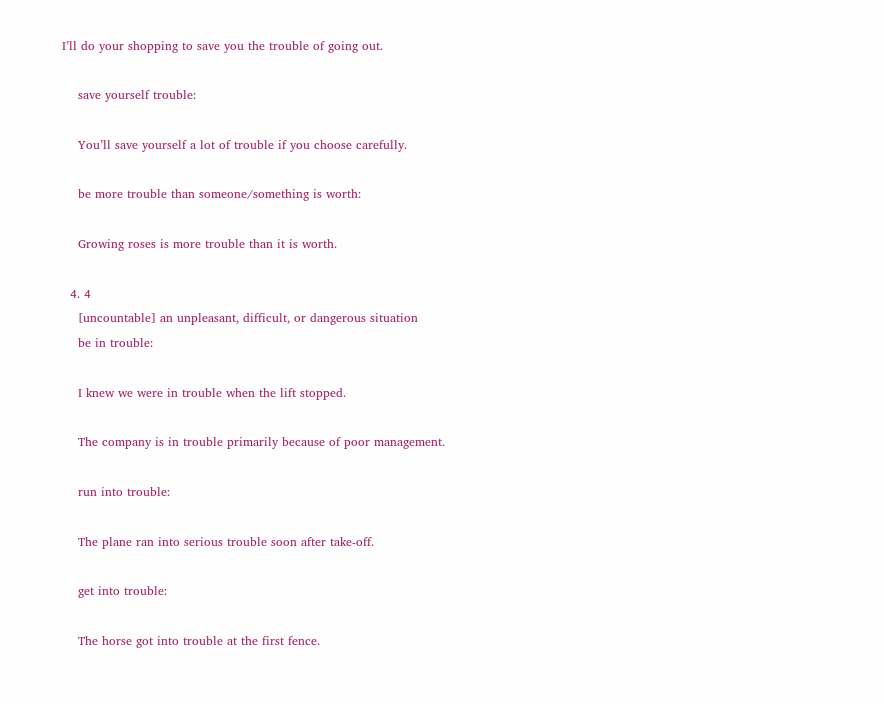I’ll do your shopping to save you the trouble of going out.

    save yourself trouble:

    You’ll save yourself a lot of trouble if you choose carefully.

    be more trouble than someone/something is worth:

    Growing roses is more trouble than it is worth.

  4. 4
    [uncountable] an unpleasant, difficult, or dangerous situation
    be in trouble:

    I knew we were in trouble when the lift stopped.

    The company is in trouble primarily because of poor management.

    run into trouble:

    The plane ran into serious trouble soon after take-off.

    get into trouble:

    The horse got into trouble at the first fence.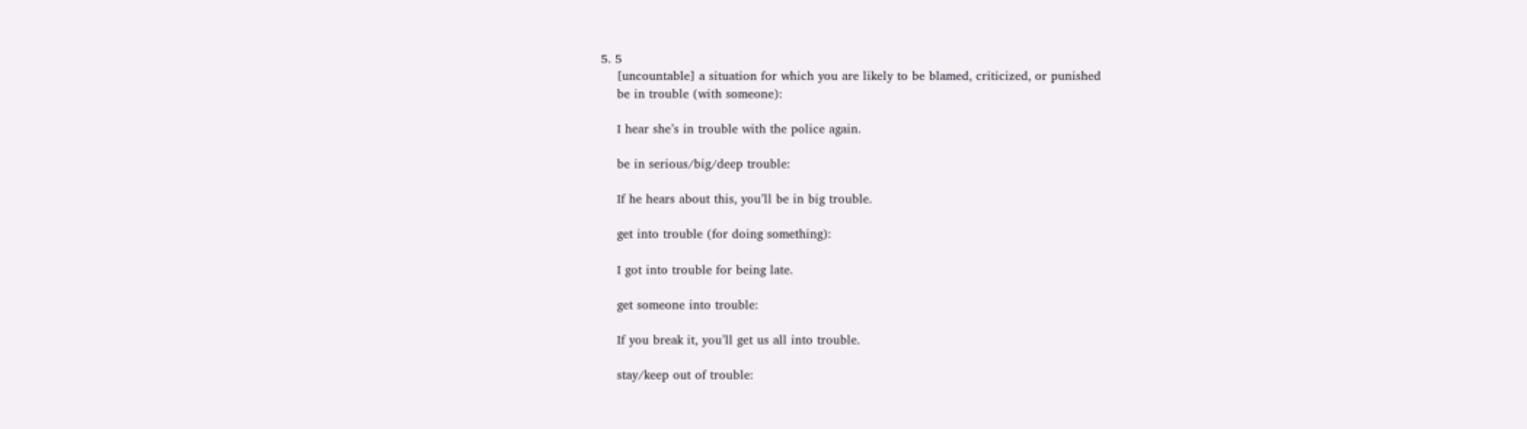5. 5
    [uncountable] a situation for which you are likely to be blamed, criticized, or punished
    be in trouble (with someone):

    I hear she’s in trouble with the police again.

    be in serious/big/deep trouble:

    If he hears about this, you’ll be in big trouble.

    get into trouble (for doing something):

    I got into trouble for being late.

    get someone into trouble:

    If you break it, you’ll get us all into trouble.

    stay/keep out of trouble: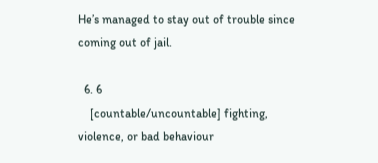He’s managed to stay out of trouble since coming out of jail.

  6. 6
    [countable/uncountable] fighting, violence, or bad behaviour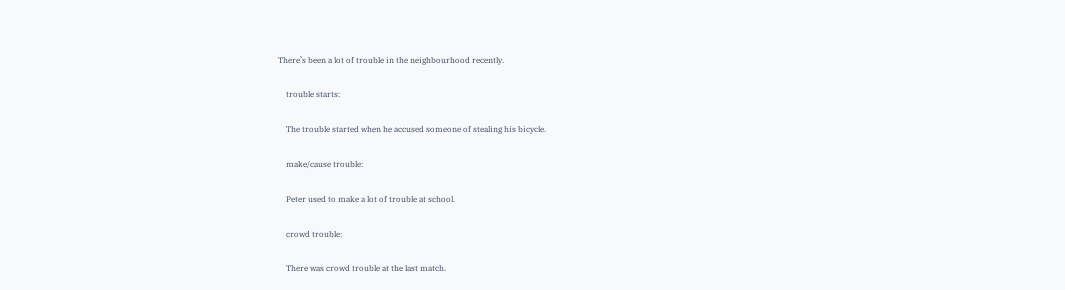There’s been a lot of trouble in the neighbourhood recently.

    trouble starts:

    The trouble started when he accused someone of stealing his bicycle.

    make/cause trouble:

    Peter used to make a lot of trouble at school.

    crowd trouble:

    There was crowd trouble at the last match.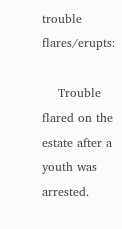trouble flares/erupts:

    Trouble flared on the estate after a youth was arrested.